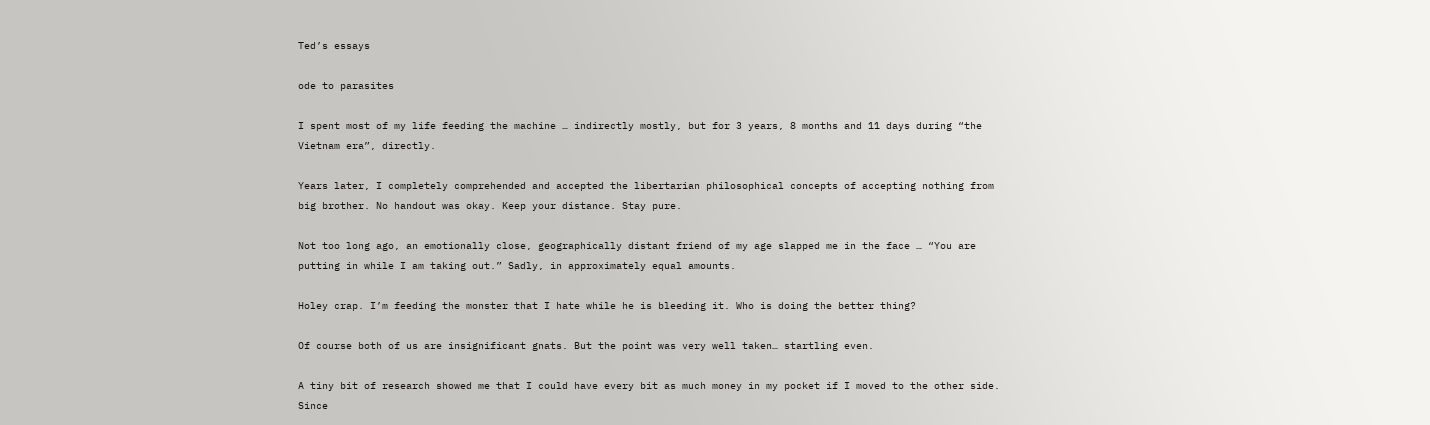Ted’s essays

ode to parasites

I spent most of my life feeding the machine … indirectly mostly, but for 3 years, 8 months and 11 days during “the Vietnam era”, directly.

Years later, I completely comprehended and accepted the libertarian philosophical concepts of accepting nothing from big brother. No handout was okay. Keep your distance. Stay pure.

Not too long ago, an emotionally close, geographically distant friend of my age slapped me in the face … “You are putting in while I am taking out.” Sadly, in approximately equal amounts.

Holey crap. I’m feeding the monster that I hate while he is bleeding it. Who is doing the better thing?

Of course both of us are insignificant gnats. But the point was very well taken… startling even.

A tiny bit of research showed me that I could have every bit as much money in my pocket if I moved to the other side. Since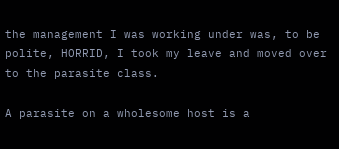the management I was working under was, to be polite, HORRID, I took my leave and moved over to the parasite class.

A parasite on a wholesome host is a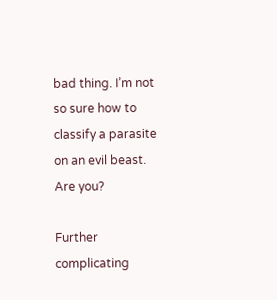bad thing. I’m not so sure how to classify a parasite on an evil beast. Are you?

Further complicating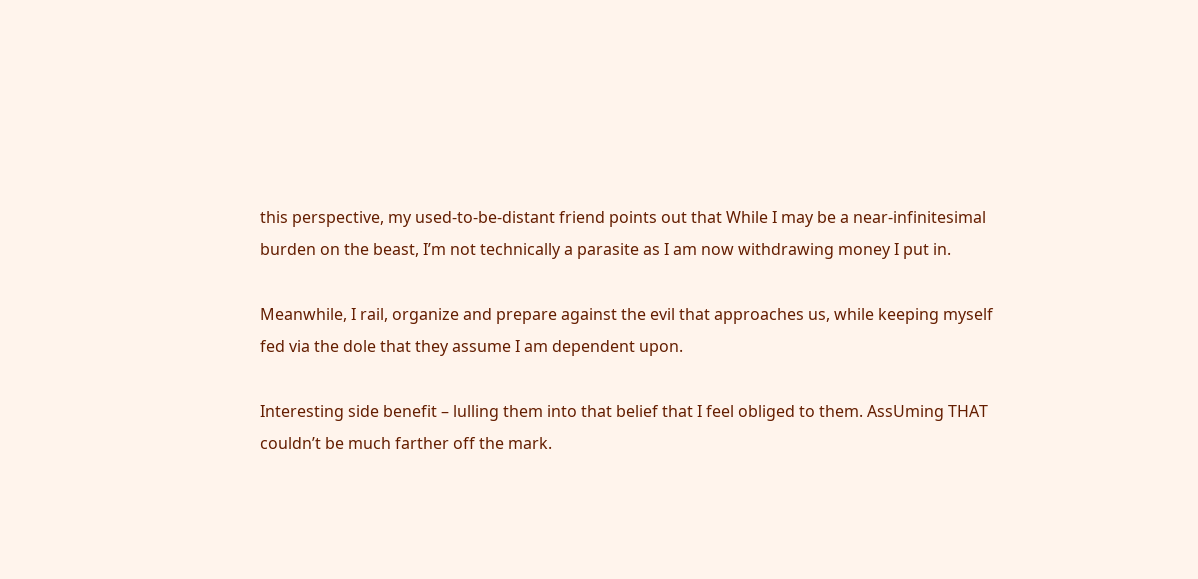this perspective, my used-to-be-distant friend points out that While I may be a near-infinitesimal burden on the beast, I’m not technically a parasite as I am now withdrawing money I put in.

Meanwhile, I rail, organize and prepare against the evil that approaches us, while keeping myself fed via the dole that they assume I am dependent upon.

Interesting side benefit – lulling them into that belief that I feel obliged to them. AssUming THAT couldn’t be much farther off the mark.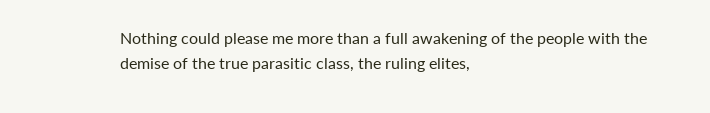Nothing could please me more than a full awakening of the people with the demise of the true parasitic class, the ruling elites,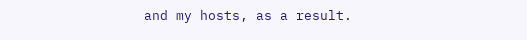and my hosts, as a result.